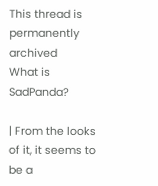This thread is permanently archived
What is SadPanda?

| From the looks of it, it seems to be a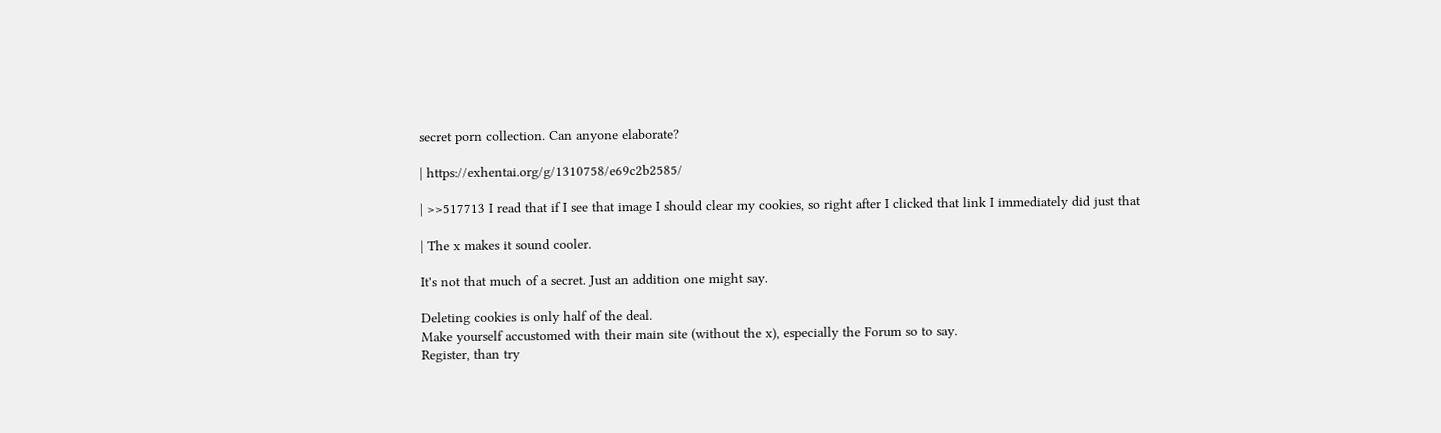secret porn collection. Can anyone elaborate?

| https://exhentai.org/g/1310758/e69c2b2585/

| >>517713 I read that if I see that image I should clear my cookies, so right after I clicked that link I immediately did just that

| The x makes it sound cooler.

It's not that much of a secret. Just an addition one might say.

Deleting cookies is only half of the deal.
Make yourself accustomed with their main site (without the x), especially the Forum so to say.
Register, than try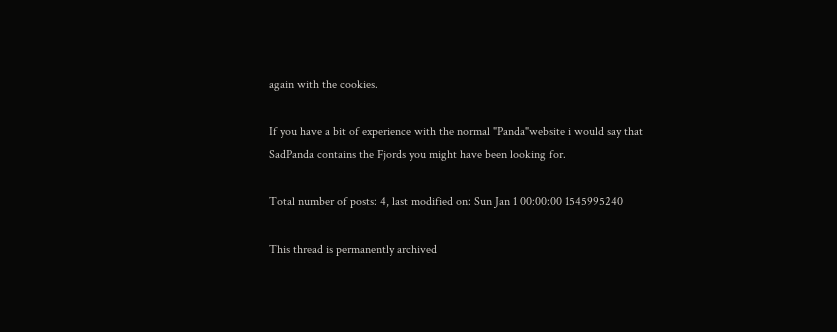again with the cookies.

If you have a bit of experience with the normal "Panda"website i would say that SadPanda contains the Fjords you might have been looking for.

Total number of posts: 4, last modified on: Sun Jan 1 00:00:00 1545995240

This thread is permanently archived